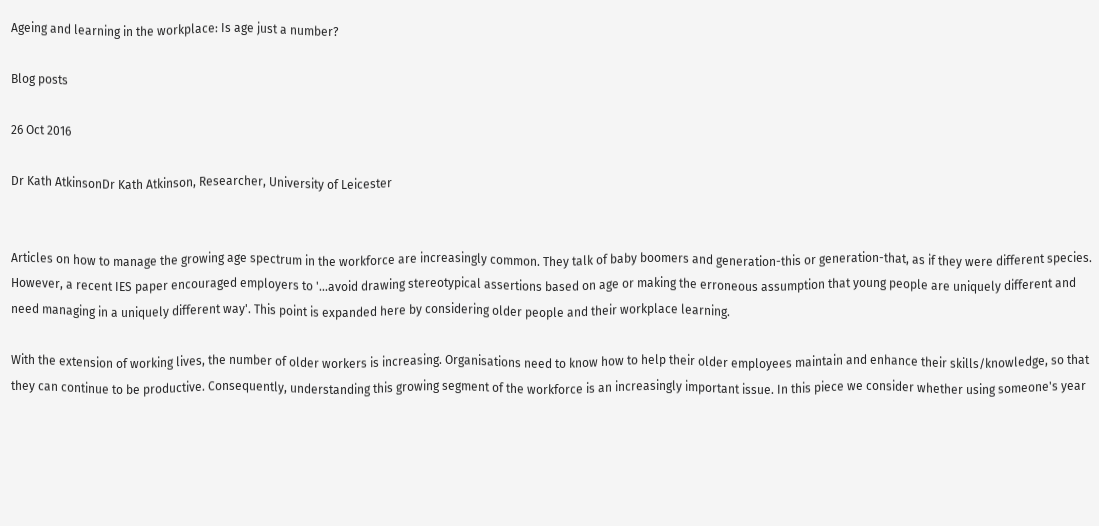Ageing and learning in the workplace: Is age just a number?

Blog posts

26 Oct 2016

Dr Kath AtkinsonDr Kath Atkinson, Researcher, University of Leicester


Articles on how to manage the growing age spectrum in the workforce are increasingly common. They talk of baby boomers and generation-this or generation-that, as if they were different species. However, a recent IES paper encouraged employers to '...avoid drawing stereotypical assertions based on age or making the erroneous assumption that young people are uniquely different and need managing in a uniquely different way'. This point is expanded here by considering older people and their workplace learning.

With the extension of working lives, the number of older workers is increasing. Organisations need to know how to help their older employees maintain and enhance their skills/knowledge, so that they can continue to be productive. Consequently, understanding this growing segment of the workforce is an increasingly important issue. In this piece we consider whether using someone's year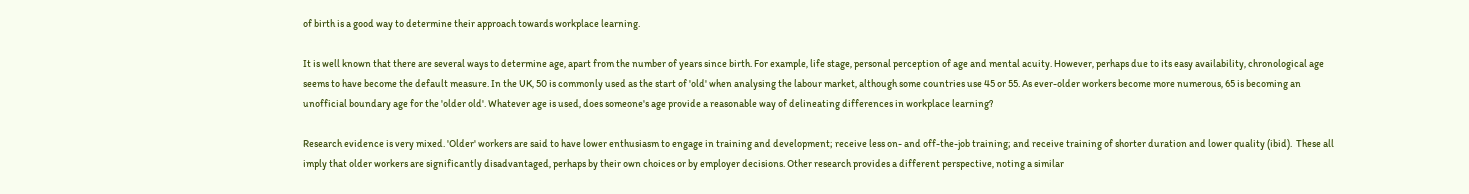of birth is a good way to determine their approach towards workplace learning.

It is well known that there are several ways to determine age, apart from the number of years since birth. For example, life stage, personal perception of age and mental acuity. However, perhaps due to its easy availability, chronological age seems to have become the default measure. In the UK, 50 is commonly used as the start of 'old' when analysing the labour market, although some countries use 45 or 55. As ever-older workers become more numerous, 65 is becoming an unofficial boundary age for the 'older old'. Whatever age is used, does someone's age provide a reasonable way of delineating differences in workplace learning?

Research evidence is very mixed. 'Older' workers are said to have lower enthusiasm to engage in training and development; receive less on- and off-the-job training; and receive training of shorter duration and lower quality (ibid).  These all imply that older workers are significantly disadvantaged, perhaps by their own choices or by employer decisions. Other research provides a different perspective, noting a similar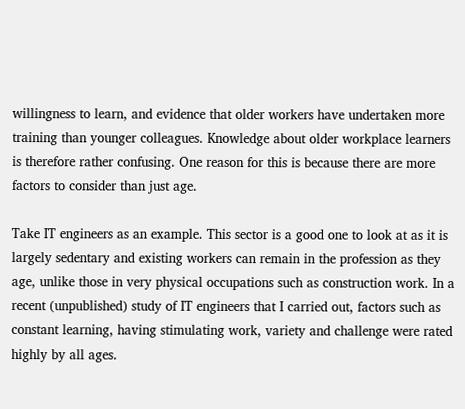willingness to learn, and evidence that older workers have undertaken more training than younger colleagues. Knowledge about older workplace learners is therefore rather confusing. One reason for this is because there are more factors to consider than just age.

Take IT engineers as an example. This sector is a good one to look at as it is largely sedentary and existing workers can remain in the profession as they age, unlike those in very physical occupations such as construction work. In a recent (unpublished) study of IT engineers that I carried out, factors such as constant learning, having stimulating work, variety and challenge were rated highly by all ages.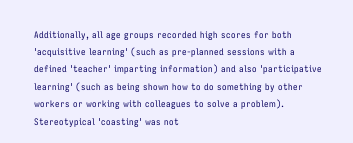Additionally, all age groups recorded high scores for both 'acquisitive learning' (such as pre-planned sessions with a defined 'teacher' imparting information) and also 'participative learning' (such as being shown how to do something by other workers or working with colleagues to solve a problem). Stereotypical 'coasting' was not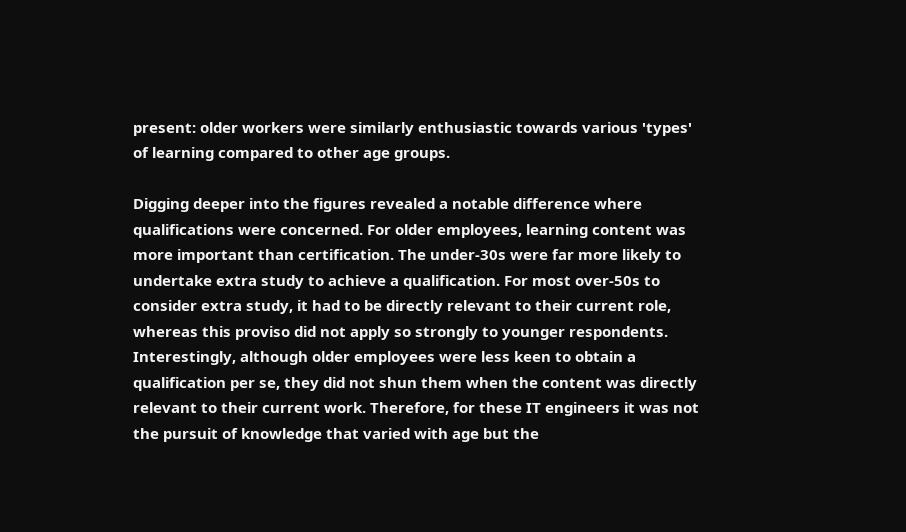present: older workers were similarly enthusiastic towards various 'types' of learning compared to other age groups.

Digging deeper into the figures revealed a notable difference where qualifications were concerned. For older employees, learning content was more important than certification. The under-30s were far more likely to undertake extra study to achieve a qualification. For most over-50s to consider extra study, it had to be directly relevant to their current role, whereas this proviso did not apply so strongly to younger respondents. Interestingly, although older employees were less keen to obtain a qualification per se, they did not shun them when the content was directly relevant to their current work. Therefore, for these IT engineers it was not the pursuit of knowledge that varied with age but the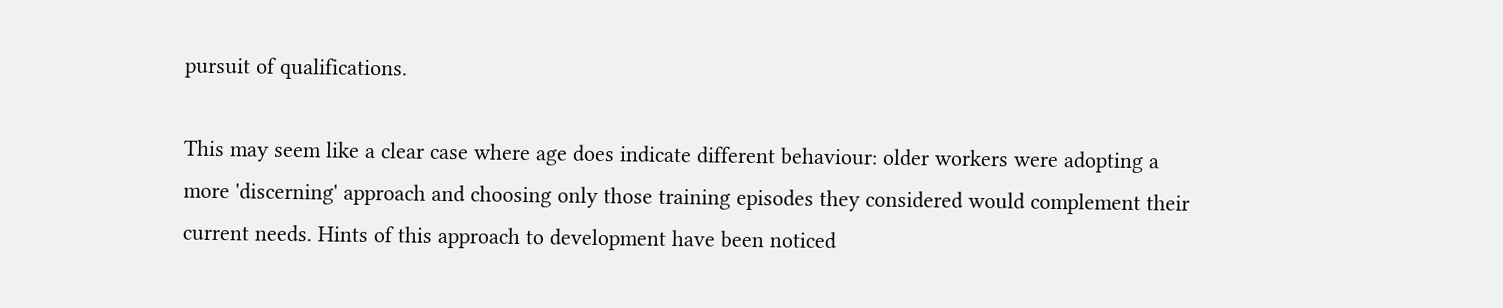pursuit of qualifications.

This may seem like a clear case where age does indicate different behaviour: older workers were adopting a more 'discerning' approach and choosing only those training episodes they considered would complement their current needs. Hints of this approach to development have been noticed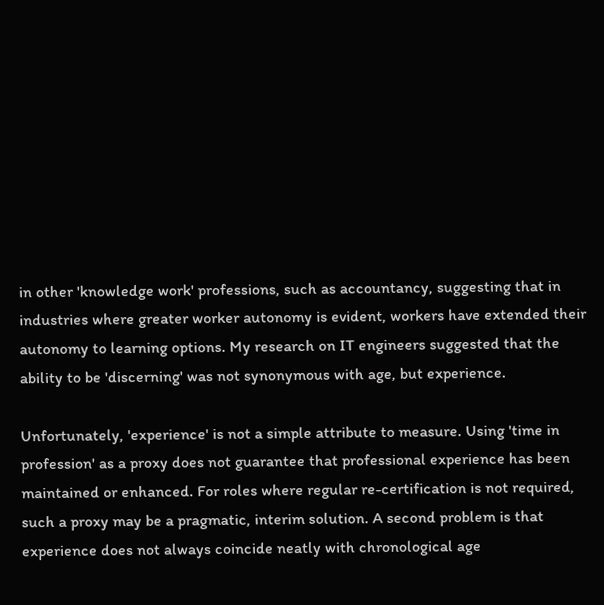in other 'knowledge work' professions, such as accountancy, suggesting that in industries where greater worker autonomy is evident, workers have extended their autonomy to learning options. My research on IT engineers suggested that the ability to be 'discerning' was not synonymous with age, but experience.

Unfortunately, 'experience' is not a simple attribute to measure. Using 'time in profession' as a proxy does not guarantee that professional experience has been maintained or enhanced. For roles where regular re-certification is not required, such a proxy may be a pragmatic, interim solution. A second problem is that experience does not always coincide neatly with chronological age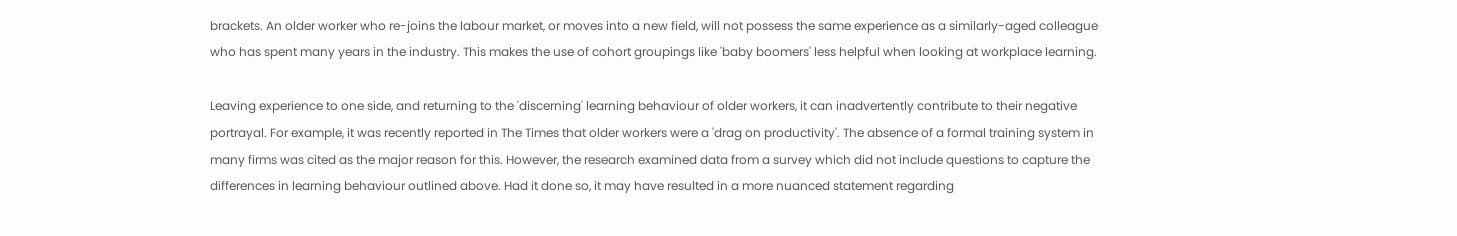brackets. An older worker who re-joins the labour market, or moves into a new field, will not possess the same experience as a similarly-aged colleague who has spent many years in the industry. This makes the use of cohort groupings like 'baby boomers' less helpful when looking at workplace learning.

Leaving experience to one side, and returning to the 'discerning' learning behaviour of older workers, it can inadvertently contribute to their negative portrayal. For example, it was recently reported in The Times that older workers were a 'drag on productivity'. The absence of a formal training system in many firms was cited as the major reason for this. However, the research examined data from a survey which did not include questions to capture the differences in learning behaviour outlined above. Had it done so, it may have resulted in a more nuanced statement regarding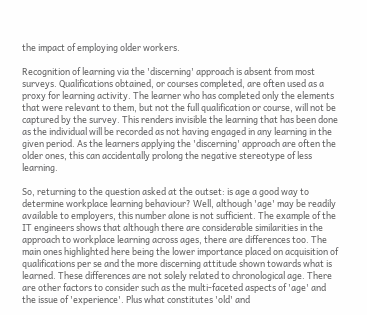the impact of employing older workers.

Recognition of learning via the 'discerning' approach is absent from most surveys. Qualifications obtained, or courses completed, are often used as a proxy for learning activity. The learner who has completed only the elements that were relevant to them, but not the full qualification or course, will not be captured by the survey. This renders invisible the learning that has been done as the individual will be recorded as not having engaged in any learning in the given period. As the learners applying the 'discerning' approach are often the older ones, this can accidentally prolong the negative stereotype of less learning.

So, returning to the question asked at the outset: is age a good way to determine workplace learning behaviour? Well, although 'age' may be readily available to employers, this number alone is not sufficient. The example of the IT engineers shows that although there are considerable similarities in the approach to workplace learning across ages, there are differences too. The main ones highlighted here being the lower importance placed on acquisition of qualifications per se and the more discerning attitude shown towards what is learned. These differences are not solely related to chronological age. There are other factors to consider such as the multi-faceted aspects of 'age' and the issue of 'experience'. Plus what constitutes 'old' and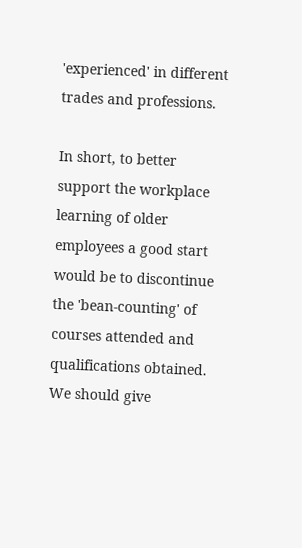'experienced' in different trades and professions.

In short, to better support the workplace learning of older employees a good start would be to discontinue the 'bean-counting' of courses attended and qualifications obtained. We should give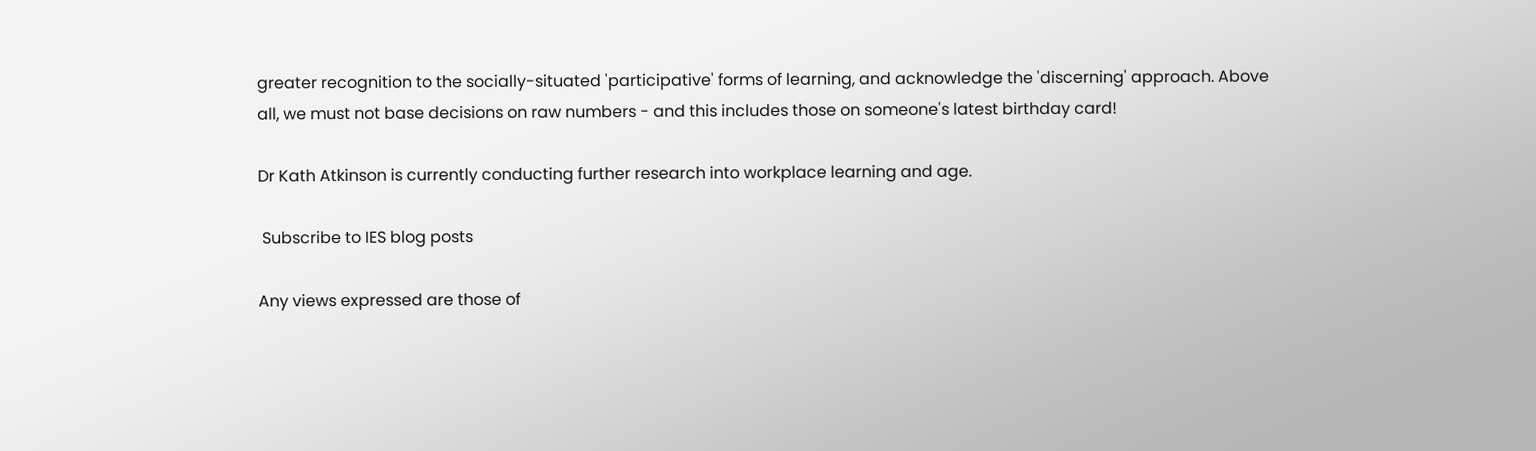greater recognition to the socially-situated 'participative' forms of learning, and acknowledge the 'discerning' approach. Above all, we must not base decisions on raw numbers - and this includes those on someone's latest birthday card!

Dr Kath Atkinson is currently conducting further research into workplace learning and age.

 Subscribe to IES blog posts

Any views expressed are those of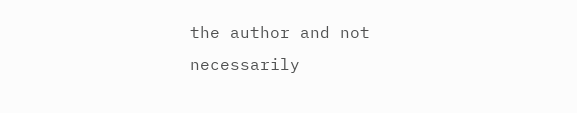the author and not necessarily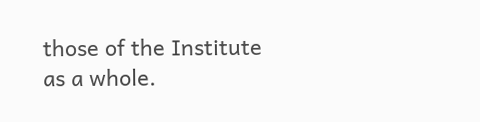those of the Institute as a whole.